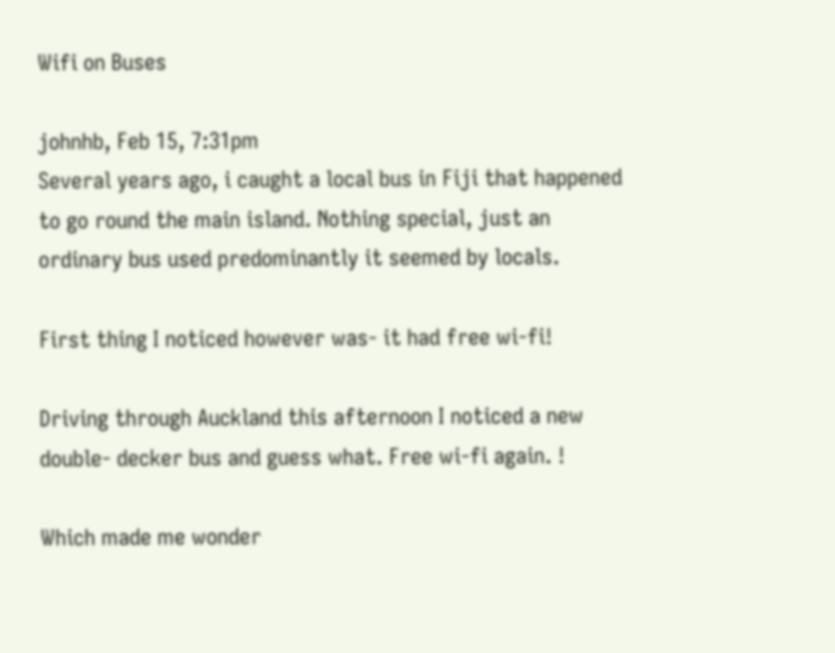Wifi on Buses

johnhb, Feb 15, 7:31pm
Several years ago, i caught a local bus in Fiji that happened to go round the main island. Nothing special, just an ordinary bus used predominantly it seemed by locals.

First thing I noticed however was- it had free wi-fi!

Driving through Auckland this afternoon I noticed a new double- decker bus and guess what. Free wi-fi again. !

Which made me wonder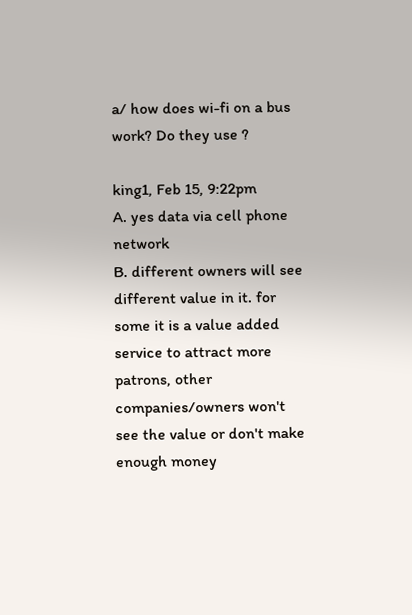a/ how does wi-fi on a bus work? Do they use ?

king1, Feb 15, 9:22pm
A. yes data via cell phone network
B. different owners will see different value in it. for some it is a value added service to attract more patrons, other companies/owners won't see the value or don't make enough money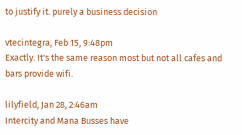to justify it. purely a business decision

vtecintegra, Feb 15, 9:48pm
Exactly. It's the same reason most but not all cafes and bars provide wifi.

lilyfield, Jan 28, 2:46am
Intercity and Mana Busses have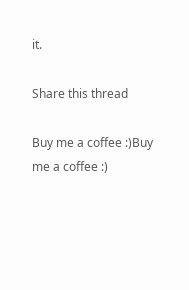it.

Share this thread

Buy me a coffee :)Buy me a coffee :)